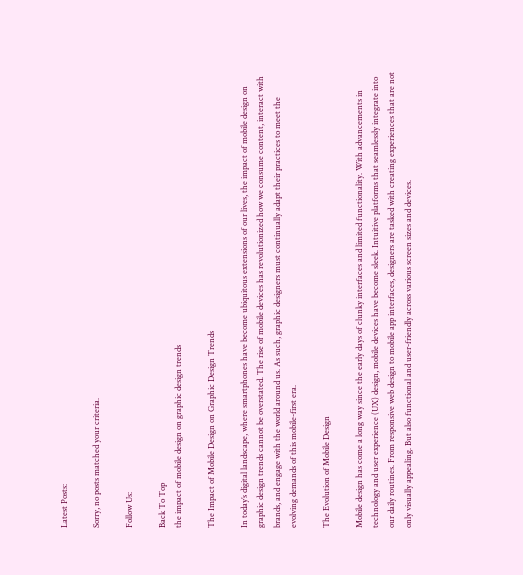Latest Posts:

Sorry, no posts matched your criteria.

Follow Us:

Back To Top
the impact of mobile design on graphic design trends

The Impact of Mobile Design on Graphic Design Trends

In today’s digital landscape, where smartphones have become ubiquitous extensions of our lives, the impact of mobile design on graphic design trends cannot be overstated. The rise of mobile devices has revolutionized how we consume content, interact with brands, and engage with the world around us. As such, graphic designers must continually adapt their practices to meet the evolving demands of this mobile-first era.

The Evolution of Mobile Design

Mobile design has come a long way since the early days of clunky interfaces and limited functionality. With advancements in technology and user experience (UX) design, mobile devices have become sleek. Intuitive platforms that seamlessly integrate into our daily routines. From responsive web design to mobile app interfaces, designers are tasked with creating experiences that are not only visually appealing. But also functional and user-friendly across various screen sizes and devices.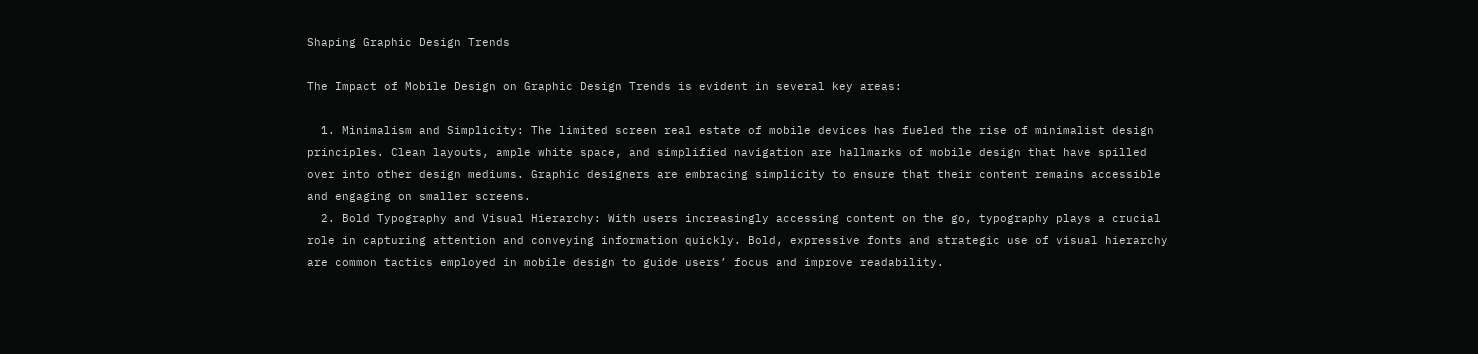Shaping Graphic Design Trends

The Impact of Mobile Design on Graphic Design Trends is evident in several key areas:

  1. Minimalism and Simplicity: The limited screen real estate of mobile devices has fueled the rise of minimalist design principles. Clean layouts, ample white space, and simplified navigation are hallmarks of mobile design that have spilled over into other design mediums. Graphic designers are embracing simplicity to ensure that their content remains accessible and engaging on smaller screens.
  2. Bold Typography and Visual Hierarchy: With users increasingly accessing content on the go, typography plays a crucial role in capturing attention and conveying information quickly. Bold, expressive fonts and strategic use of visual hierarchy are common tactics employed in mobile design to guide users’ focus and improve readability.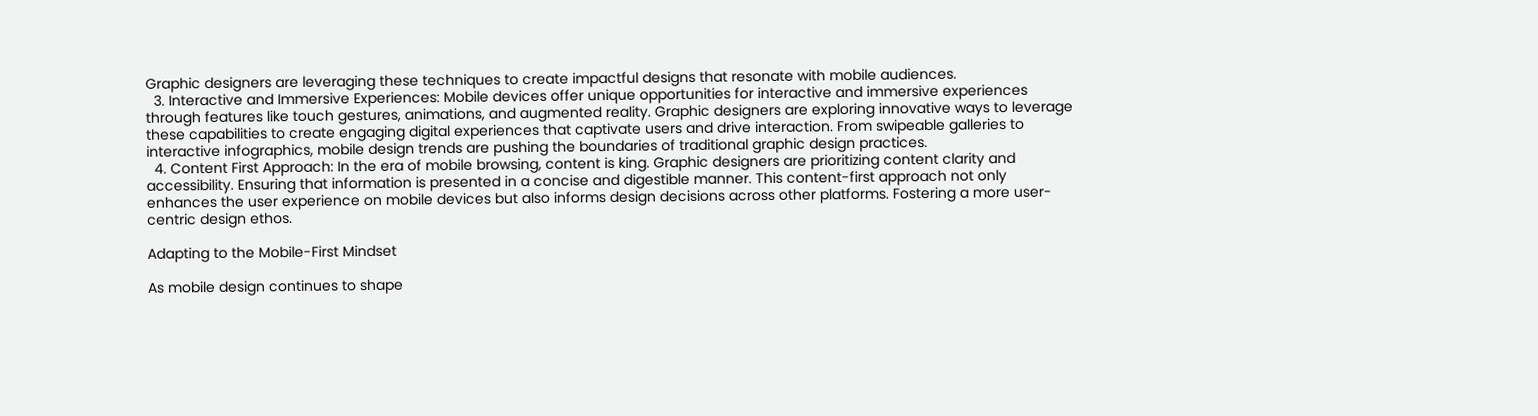Graphic designers are leveraging these techniques to create impactful designs that resonate with mobile audiences.
  3. Interactive and Immersive Experiences: Mobile devices offer unique opportunities for interactive and immersive experiences through features like touch gestures, animations, and augmented reality. Graphic designers are exploring innovative ways to leverage these capabilities to create engaging digital experiences that captivate users and drive interaction. From swipeable galleries to interactive infographics, mobile design trends are pushing the boundaries of traditional graphic design practices.
  4. Content First Approach: In the era of mobile browsing, content is king. Graphic designers are prioritizing content clarity and accessibility. Ensuring that information is presented in a concise and digestible manner. This content-first approach not only enhances the user experience on mobile devices but also informs design decisions across other platforms. Fostering a more user-centric design ethos.

Adapting to the Mobile-First Mindset

As mobile design continues to shape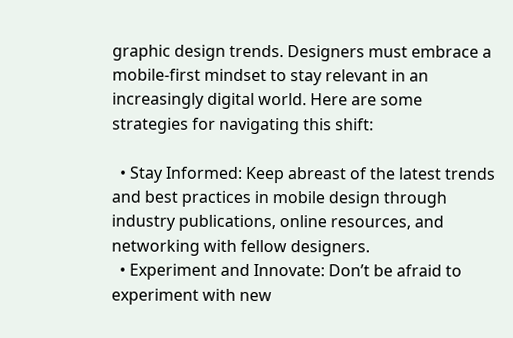graphic design trends. Designers must embrace a mobile-first mindset to stay relevant in an increasingly digital world. Here are some strategies for navigating this shift:

  • Stay Informed: Keep abreast of the latest trends and best practices in mobile design through industry publications, online resources, and networking with fellow designers.
  • Experiment and Innovate: Don’t be afraid to experiment with new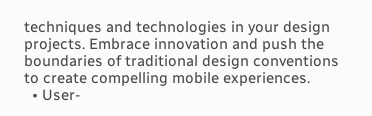techniques and technologies in your design projects. Embrace innovation and push the boundaries of traditional design conventions to create compelling mobile experiences.
  • User-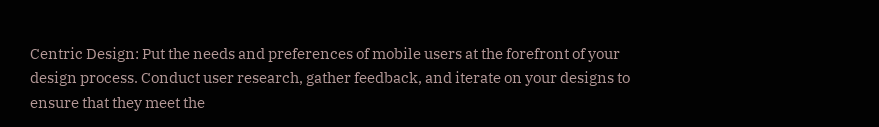Centric Design: Put the needs and preferences of mobile users at the forefront of your design process. Conduct user research, gather feedback, and iterate on your designs to ensure that they meet the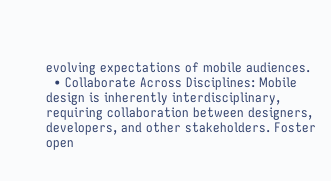evolving expectations of mobile audiences.
  • Collaborate Across Disciplines: Mobile design is inherently interdisciplinary, requiring collaboration between designers, developers, and other stakeholders. Foster open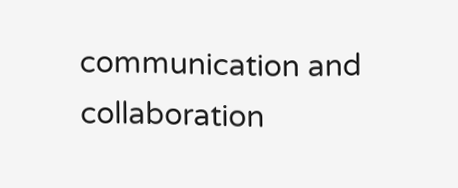communication and collaboration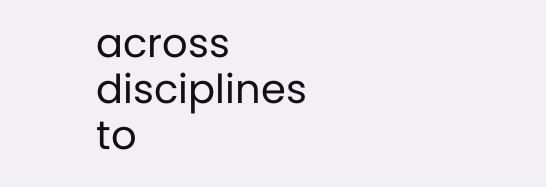across disciplines to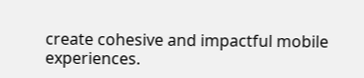create cohesive and impactful mobile experiences.